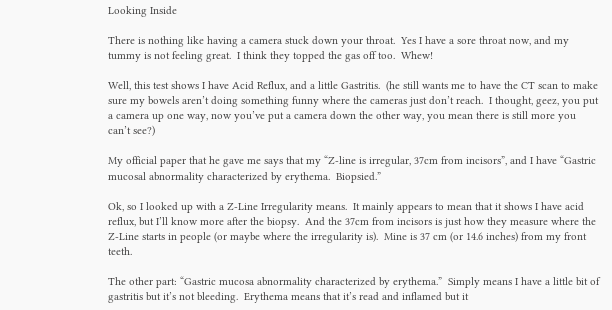Looking Inside

There is nothing like having a camera stuck down your throat.  Yes I have a sore throat now, and my tummy is not feeling great.  I think they topped the gas off too.  Whew!

Well, this test shows I have Acid Reflux, and a little Gastritis.  (he still wants me to have the CT scan to make sure my bowels aren’t doing something funny where the cameras just don’t reach.  I thought, geez, you put a camera up one way, now you’ve put a camera down the other way, you mean there is still more you can’t see?)

My official paper that he gave me says that my “Z-line is irregular, 37cm from incisors”, and I have “Gastric mucosal abnormality characterized by erythema.  Biopsied.”

Ok, so I looked up with a Z-Line Irregularity means.  It mainly appears to mean that it shows I have acid reflux, but I’ll know more after the biopsy.  And the 37cm from incisors is just how they measure where the Z-Line starts in people (or maybe where the irregularity is).  Mine is 37 cm (or 14.6 inches) from my front teeth.

The other part: “Gastric mucosa abnormality characterized by erythema.”  Simply means I have a little bit of gastritis but it’s not bleeding.  Erythema means that it’s read and inflamed but it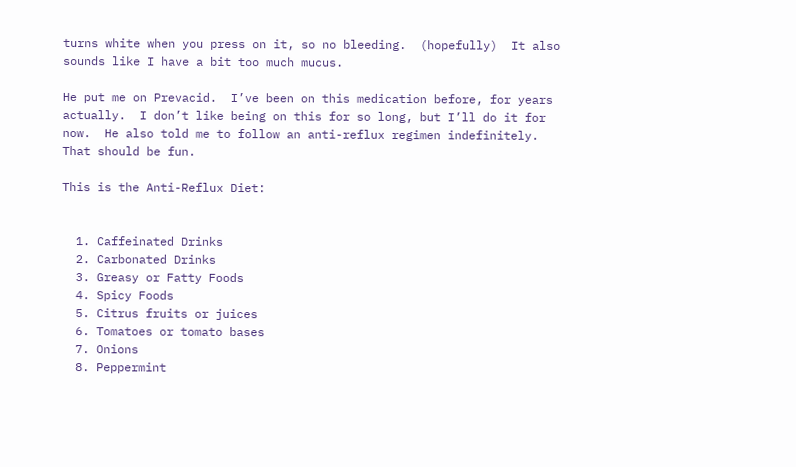turns white when you press on it, so no bleeding.  (hopefully)  It also sounds like I have a bit too much mucus.

He put me on Prevacid.  I’ve been on this medication before, for years actually.  I don’t like being on this for so long, but I’ll do it for now.  He also told me to follow an anti-reflux regimen indefinitely.  That should be fun.

This is the Anti-Reflux Diet:


  1. Caffeinated Drinks
  2. Carbonated Drinks
  3. Greasy or Fatty Foods
  4. Spicy Foods
  5. Citrus fruits or juices
  6. Tomatoes or tomato bases
  7. Onions
  8. Peppermint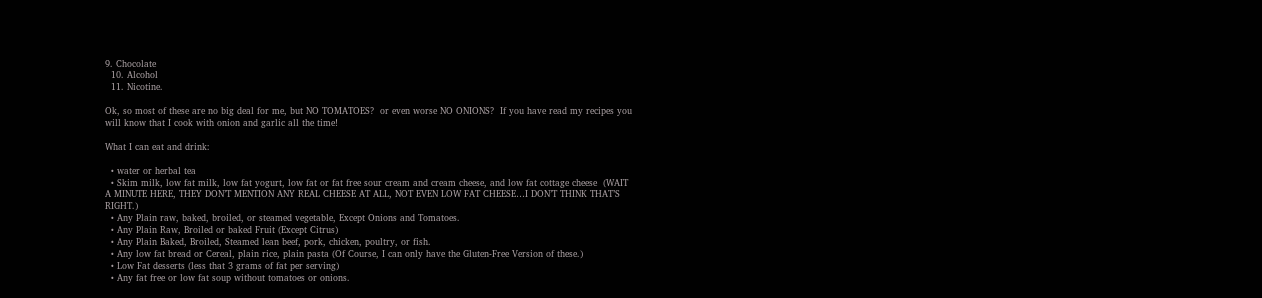9. Chocolate
  10. Alcohol
  11. Nicotine.

Ok, so most of these are no big deal for me, but NO TOMATOES?  or even worse NO ONIONS?  If you have read my recipes you will know that I cook with onion and garlic all the time!

What I can eat and drink:

  • water or herbal tea
  • Skim milk, low fat milk, low fat yogurt, low fat or fat free sour cream and cream cheese, and low fat cottage cheese  (WAIT A MINUTE HERE, THEY DON’T MENTION ANY REAL CHEESE AT ALL, NOT EVEN LOW FAT CHEESE…I DON’T THINK THAT’S RIGHT.)
  • Any Plain raw, baked, broiled, or steamed vegetable, Except Onions and Tomatoes.
  • Any Plain Raw, Broiled or baked Fruit (Except Citrus)
  • Any Plain Baked, Broiled, Steamed lean beef, pork, chicken, poultry, or fish.
  • Any low fat bread or Cereal, plain rice, plain pasta (Of Course, I can only have the Gluten-Free Version of these.)
  • Low Fat desserts (less that 3 grams of fat per serving)
  • Any fat free or low fat soup without tomatoes or onions.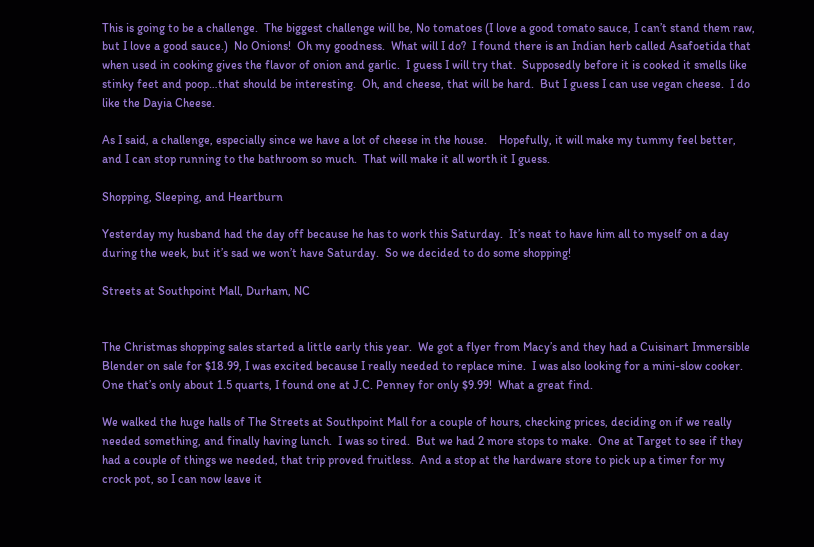This is going to be a challenge.  The biggest challenge will be, No tomatoes (I love a good tomato sauce, I can’t stand them raw, but I love a good sauce.)  No Onions!  Oh my goodness.  What will I do?  I found there is an Indian herb called Asafoetida that when used in cooking gives the flavor of onion and garlic.  I guess I will try that.  Supposedly before it is cooked it smells like stinky feet and poop…that should be interesting.  Oh, and cheese, that will be hard.  But I guess I can use vegan cheese.  I do like the Dayia Cheese.

As I said, a challenge, especially since we have a lot of cheese in the house.    Hopefully, it will make my tummy feel better, and I can stop running to the bathroom so much.  That will make it all worth it I guess.

Shopping, Sleeping, and Heartburn

Yesterday my husband had the day off because he has to work this Saturday.  It’s neat to have him all to myself on a day during the week, but it’s sad we won’t have Saturday.  So we decided to do some shopping!

Streets at Southpoint Mall, Durham, NC


The Christmas shopping sales started a little early this year.  We got a flyer from Macy’s and they had a Cuisinart Immersible Blender on sale for $18.99, I was excited because I really needed to replace mine.  I was also looking for a mini-slow cooker. One that’s only about 1.5 quarts, I found one at J.C. Penney for only $9.99!  What a great find.

We walked the huge halls of The Streets at Southpoint Mall for a couple of hours, checking prices, deciding on if we really needed something, and finally having lunch.  I was so tired.  But we had 2 more stops to make.  One at Target to see if they had a couple of things we needed, that trip proved fruitless.  And a stop at the hardware store to pick up a timer for my crock pot, so I can now leave it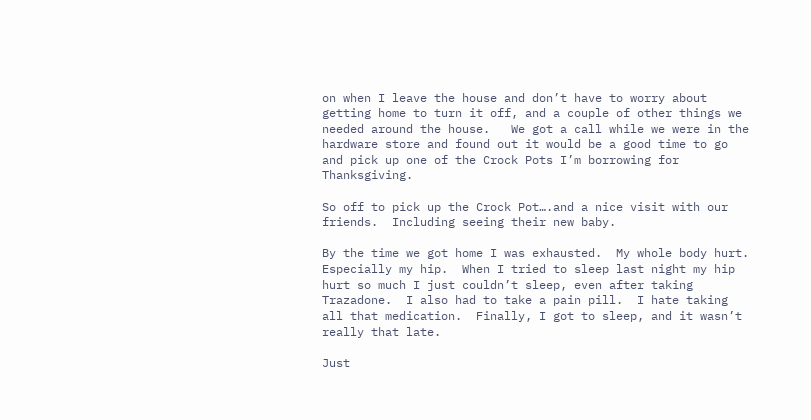on when I leave the house and don’t have to worry about getting home to turn it off, and a couple of other things we needed around the house.   We got a call while we were in the hardware store and found out it would be a good time to go and pick up one of the Crock Pots I’m borrowing for Thanksgiving.

So off to pick up the Crock Pot….and a nice visit with our friends.  Including seeing their new baby.

By the time we got home I was exhausted.  My whole body hurt.  Especially my hip.  When I tried to sleep last night my hip hurt so much I just couldn’t sleep, even after taking Trazadone.  I also had to take a pain pill.  I hate taking all that medication.  Finally, I got to sleep, and it wasn’t really that late.

Just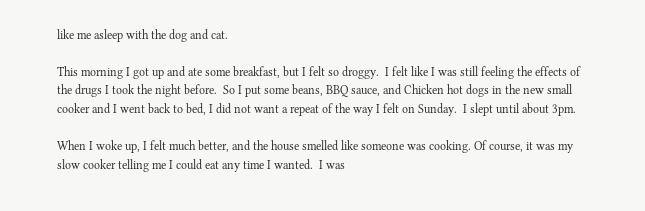like me asleep with the dog and cat.

This morning I got up and ate some breakfast, but I felt so droggy.  I felt like I was still feeling the effects of the drugs I took the night before.  So I put some beans, BBQ sauce, and Chicken hot dogs in the new small cooker and I went back to bed, I did not want a repeat of the way I felt on Sunday.  I slept until about 3pm.

When I woke up, I felt much better, and the house smelled like someone was cooking. Of course, it was my slow cooker telling me I could eat any time I wanted.  I was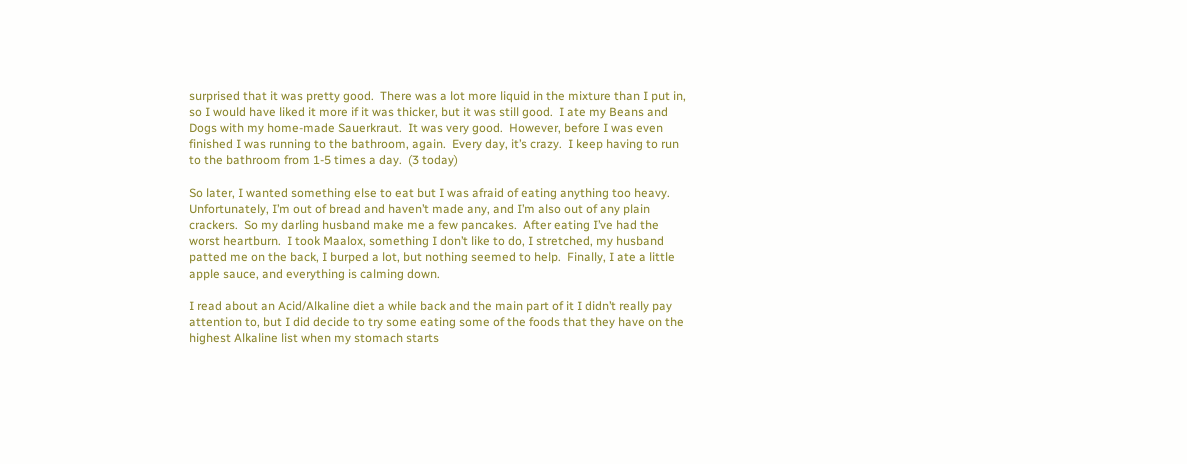surprised that it was pretty good.  There was a lot more liquid in the mixture than I put in, so I would have liked it more if it was thicker, but it was still good.  I ate my Beans and Dogs with my home-made Sauerkraut.  It was very good.  However, before I was even finished I was running to the bathroom, again.  Every day, it’s crazy.  I keep having to run to the bathroom from 1-5 times a day.  (3 today)

So later, I wanted something else to eat but I was afraid of eating anything too heavy.  Unfortunately, I’m out of bread and haven’t made any, and I’m also out of any plain crackers.  So my darling husband make me a few pancakes.  After eating I’ve had the worst heartburn.  I took Maalox, something I don’t like to do, I stretched, my husband patted me on the back, I burped a lot, but nothing seemed to help.  Finally, I ate a little apple sauce, and everything is calming down.

I read about an Acid/Alkaline diet a while back and the main part of it I didn’t really pay attention to, but I did decide to try some eating some of the foods that they have on the highest Alkaline list when my stomach starts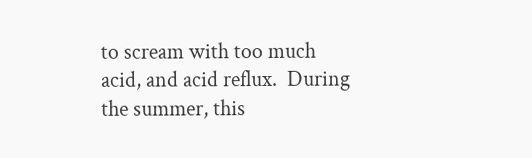to scream with too much acid, and acid reflux.  During the summer, this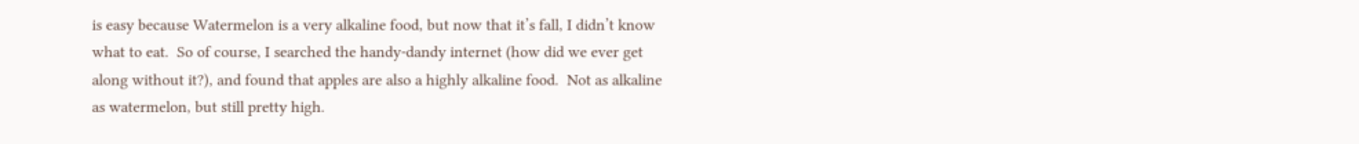is easy because Watermelon is a very alkaline food, but now that it’s fall, I didn’t know what to eat.  So of course, I searched the handy-dandy internet (how did we ever get along without it?), and found that apples are also a highly alkaline food.  Not as alkaline as watermelon, but still pretty high.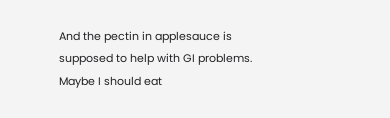And the pectin in applesauce is supposed to help with GI problems.  Maybe I should eat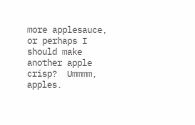more applesauce, or perhaps I should make another apple crisp?  Ummmm, apples.